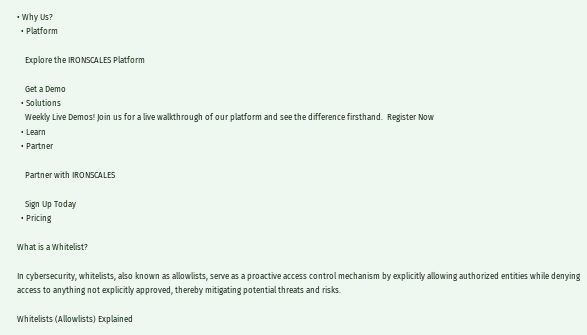• Why Us?
  • Platform

    Explore the IRONSCALES Platform

    Get a Demo
  • Solutions
    Weekly Live Demos! Join us for a live walkthrough of our platform and see the difference firsthand.  Register Now
  • Learn
  • Partner

    Partner with IRONSCALES

    Sign Up Today
  • Pricing

What is a Whitelist?

In cybersecurity, whitelists, also known as allowlists, serve as a proactive access control mechanism by explicitly allowing authorized entities while denying access to anything not explicitly approved, thereby mitigating potential threats and risks.

Whitelists (Allowlists) Explained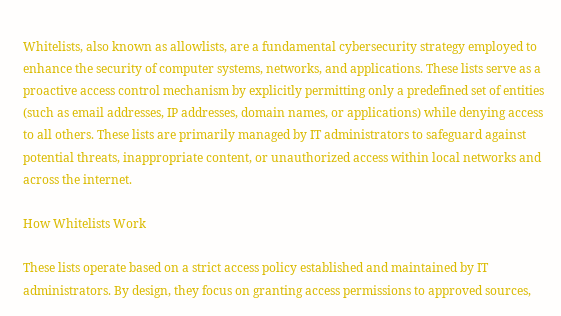Whitelists, also known as allowlists, are a fundamental cybersecurity strategy employed to enhance the security of computer systems, networks, and applications. These lists serve as a proactive access control mechanism by explicitly permitting only a predefined set of entities (such as email addresses, IP addresses, domain names, or applications) while denying access to all others. These lists are primarily managed by IT administrators to safeguard against potential threats, inappropriate content, or unauthorized access within local networks and across the internet.

How Whitelists Work

These lists operate based on a strict access policy established and maintained by IT administrators. By design, they focus on granting access permissions to approved sources,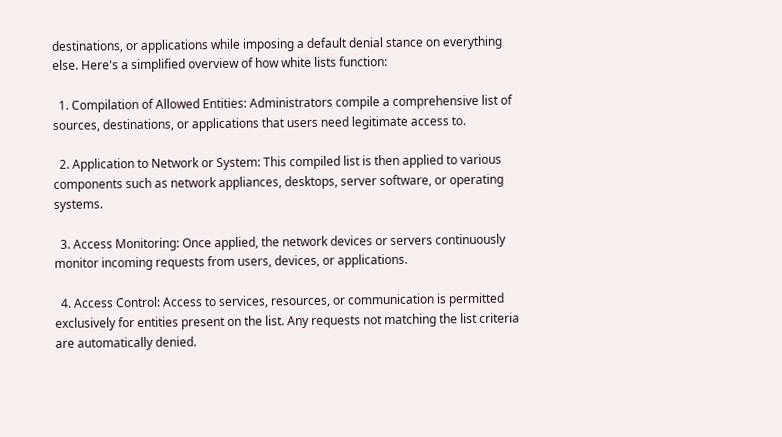destinations, or applications while imposing a default denial stance on everything else. Here's a simplified overview of how white lists function:

  1. Compilation of Allowed Entities: Administrators compile a comprehensive list of sources, destinations, or applications that users need legitimate access to.

  2. Application to Network or System: This compiled list is then applied to various components such as network appliances, desktops, server software, or operating systems.

  3. Access Monitoring: Once applied, the network devices or servers continuously monitor incoming requests from users, devices, or applications.

  4. Access Control: Access to services, resources, or communication is permitted exclusively for entities present on the list. Any requests not matching the list criteria are automatically denied.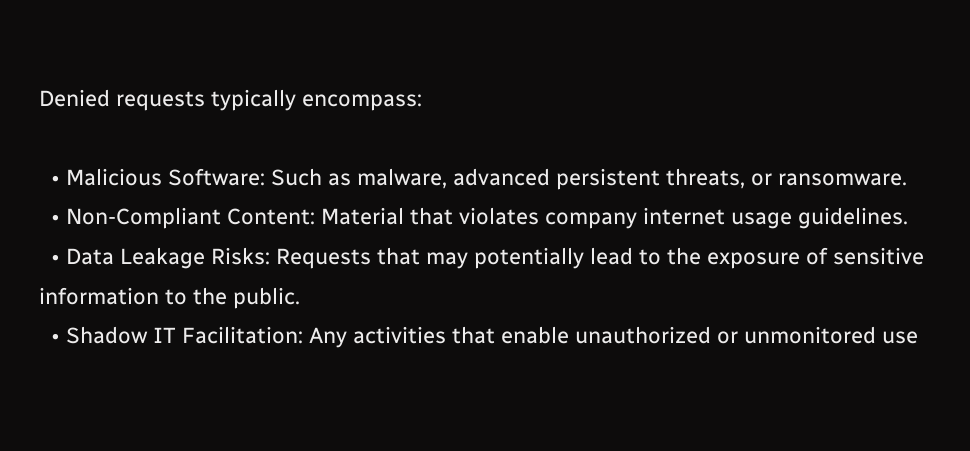Denied requests typically encompass:

  • Malicious Software: Such as malware, advanced persistent threats, or ransomware.
  • Non-Compliant Content: Material that violates company internet usage guidelines.
  • Data Leakage Risks: Requests that may potentially lead to the exposure of sensitive information to the public.
  • Shadow IT Facilitation: Any activities that enable unauthorized or unmonitored use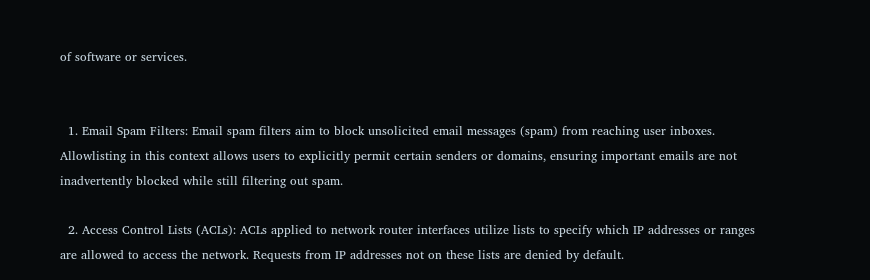of software or services.


  1. Email Spam Filters: Email spam filters aim to block unsolicited email messages (spam) from reaching user inboxes. Allowlisting in this context allows users to explicitly permit certain senders or domains, ensuring important emails are not inadvertently blocked while still filtering out spam.

  2. Access Control Lists (ACLs): ACLs applied to network router interfaces utilize lists to specify which IP addresses or ranges are allowed to access the network. Requests from IP addresses not on these lists are denied by default.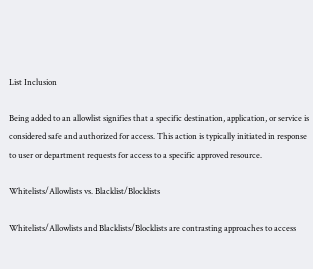List Inclusion

Being added to an allowlist signifies that a specific destination, application, or service is considered safe and authorized for access. This action is typically initiated in response to user or department requests for access to a specific approved resource.

Whitelists/Allowlists vs. Blacklist/Blocklists

Whitelists/Allowlists and Blacklists/Blocklists are contrasting approaches to access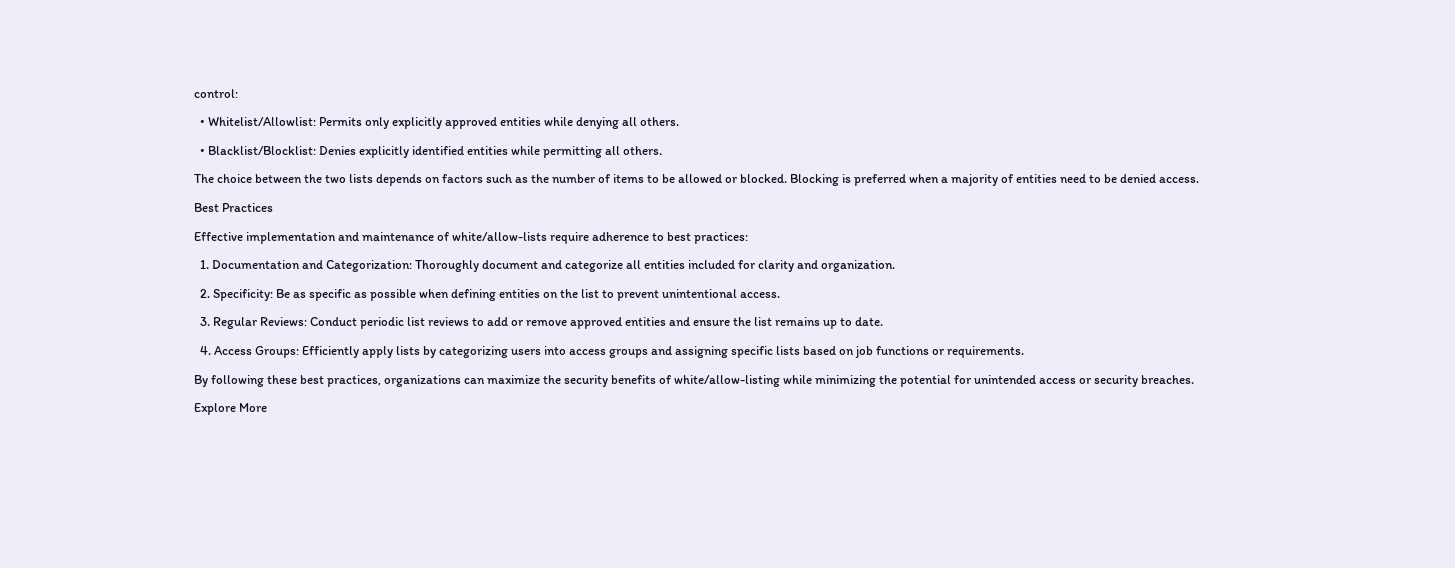control:

  • Whitelist/Allowlist: Permits only explicitly approved entities while denying all others.

  • Blacklist/Blocklist: Denies explicitly identified entities while permitting all others.

The choice between the two lists depends on factors such as the number of items to be allowed or blocked. Blocking is preferred when a majority of entities need to be denied access.

Best Practices

Effective implementation and maintenance of white/allow-lists require adherence to best practices:

  1. Documentation and Categorization: Thoroughly document and categorize all entities included for clarity and organization.

  2. Specificity: Be as specific as possible when defining entities on the list to prevent unintentional access.

  3. Regular Reviews: Conduct periodic list reviews to add or remove approved entities and ensure the list remains up to date.

  4. Access Groups: Efficiently apply lists by categorizing users into access groups and assigning specific lists based on job functions or requirements.

By following these best practices, organizations can maximize the security benefits of white/allow-listing while minimizing the potential for unintended access or security breaches.

Explore More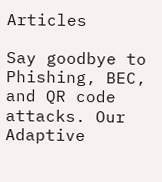Articles

Say goodbye to Phishing, BEC, and QR code attacks. Our Adaptive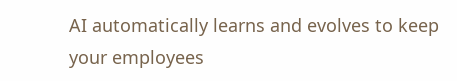AI automatically learns and evolves to keep your employees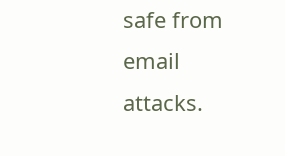safe from email attacks.